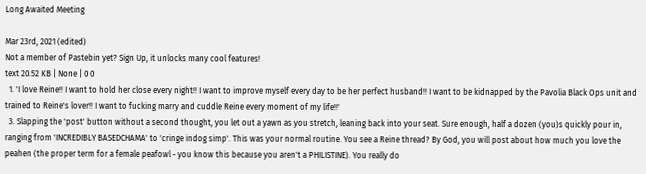Long Awaited Meeting

Mar 23rd, 2021 (edited)
Not a member of Pastebin yet? Sign Up, it unlocks many cool features!
text 20.52 KB | None | 0 0
  1. 'I love Reine!! I want to hold her close every night!! I want to improve myself every day to be her perfect husband!! I want to be kidnapped by the Pavolia Black Ops unit and trained to Reine's lover!! I want to fucking marry and cuddle Reine every moment of my life!!'
  3. Slapping the 'post' button without a second thought, you let out a yawn as you stretch, leaning back into your seat. Sure enough, half a dozen (you)s quickly pour in, ranging from 'INCREDIBLY BASEDCHAMA' to 'cringe indog simp'. This was your normal routine. You see a Reine thread? By God, you will post about how much you love the peahen (the proper term for a female peafowl - you know this because you aren't a PHILISTINE). You really do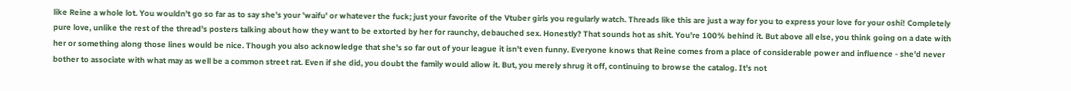like Reine a whole lot. You wouldn't go so far as to say she's your 'waifu' or whatever the fuck; just your favorite of the Vtuber girls you regularly watch. Threads like this are just a way for you to express your love for your oshi! Completely pure love, unlike the rest of the thread's posters talking about how they want to be extorted by her for raunchy, debauched sex. Honestly? That sounds hot as shit. You're 100% behind it. But above all else, you think going on a date with her or something along those lines would be nice. Though you also acknowledge that she's so far out of your league it isn't even funny. Everyone knows that Reine comes from a place of considerable power and influence - she'd never bother to associate with what may as well be a common street rat. Even if she did, you doubt the family would allow it. But, you merely shrug it off, continuing to browse the catalog. It's not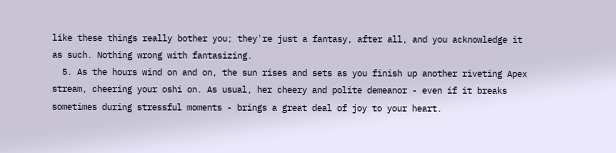like these things really bother you; they're just a fantasy, after all, and you acknowledge it as such. Nothing wrong with fantasizing.
  5. As the hours wind on and on, the sun rises and sets as you finish up another riveting Apex stream, cheering your oshi on. As usual, her cheery and polite demeanor - even if it breaks sometimes during stressful moments - brings a great deal of joy to your heart.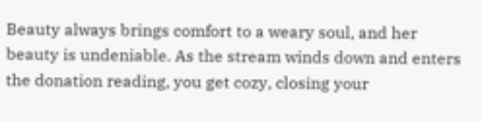Beauty always brings comfort to a weary soul, and her beauty is undeniable. As the stream winds down and enters the donation reading, you get cozy, closing your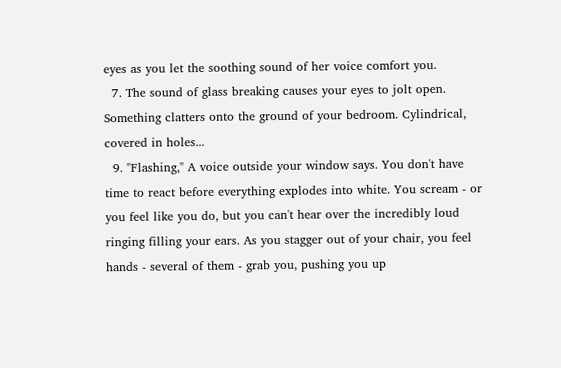eyes as you let the soothing sound of her voice comfort you.
  7. The sound of glass breaking causes your eyes to jolt open. Something clatters onto the ground of your bedroom. Cylindrical, covered in holes...
  9. "Flashing," A voice outside your window says. You don't have time to react before everything explodes into white. You scream - or you feel like you do, but you can't hear over the incredibly loud ringing filling your ears. As you stagger out of your chair, you feel hands - several of them - grab you, pushing you up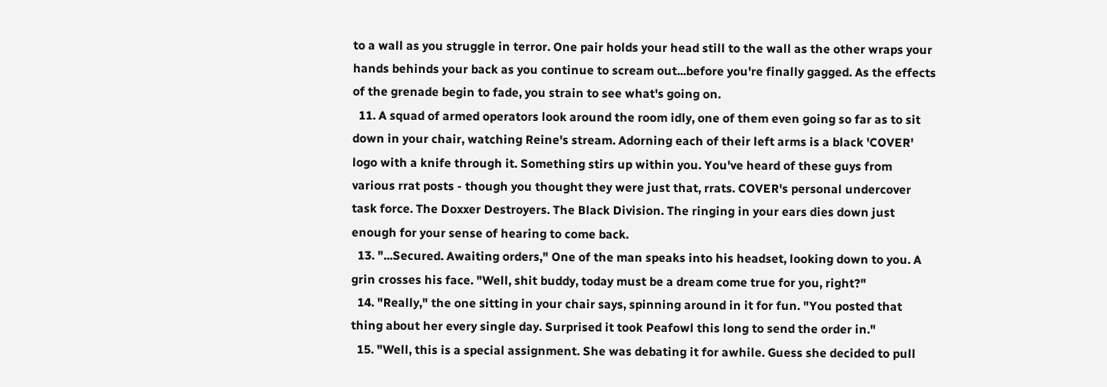to a wall as you struggle in terror. One pair holds your head still to the wall as the other wraps your hands behinds your back as you continue to scream out...before you're finally gagged. As the effects of the grenade begin to fade, you strain to see what's going on.
  11. A squad of armed operators look around the room idly, one of them even going so far as to sit down in your chair, watching Reine's stream. Adorning each of their left arms is a black 'COVER' logo with a knife through it. Something stirs up within you. You've heard of these guys from various rrat posts - though you thought they were just that, rrats. COVER's personal undercover task force. The Doxxer Destroyers. The Black Division. The ringing in your ears dies down just enough for your sense of hearing to come back.
  13. "...Secured. Awaiting orders," One of the man speaks into his headset, looking down to you. A grin crosses his face. "Well, shit buddy, today must be a dream come true for you, right?"
  14. "Really," the one sitting in your chair says, spinning around in it for fun. "You posted that thing about her every single day. Surprised it took Peafowl this long to send the order in."
  15. "Well, this is a special assignment. She was debating it for awhile. Guess she decided to pull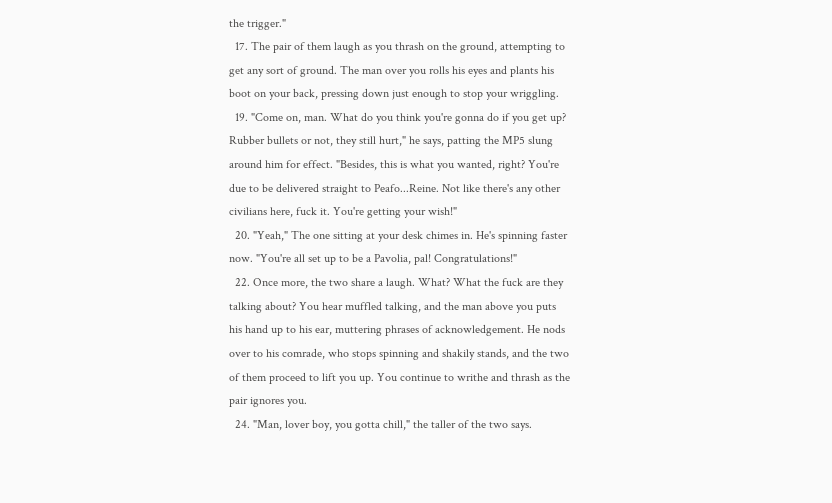the trigger."
  17. The pair of them laugh as you thrash on the ground, attempting to get any sort of ground. The man over you rolls his eyes and plants his boot on your back, pressing down just enough to stop your wriggling.
  19. "Come on, man. What do you think you're gonna do if you get up? Rubber bullets or not, they still hurt," he says, patting the MP5 slung around him for effect. "Besides, this is what you wanted, right? You're due to be delivered straight to Peafo...Reine. Not like there's any other civilians here, fuck it. You're getting your wish!"
  20. "Yeah," The one sitting at your desk chimes in. He's spinning faster now. "You're all set up to be a Pavolia, pal! Congratulations!"
  22. Once more, the two share a laugh. What? What the fuck are they talking about? You hear muffled talking, and the man above you puts his hand up to his ear, muttering phrases of acknowledgement. He nods over to his comrade, who stops spinning and shakily stands, and the two of them proceed to lift you up. You continue to writhe and thrash as the pair ignores you.
  24. "Man, lover boy, you gotta chill," the taller of the two says.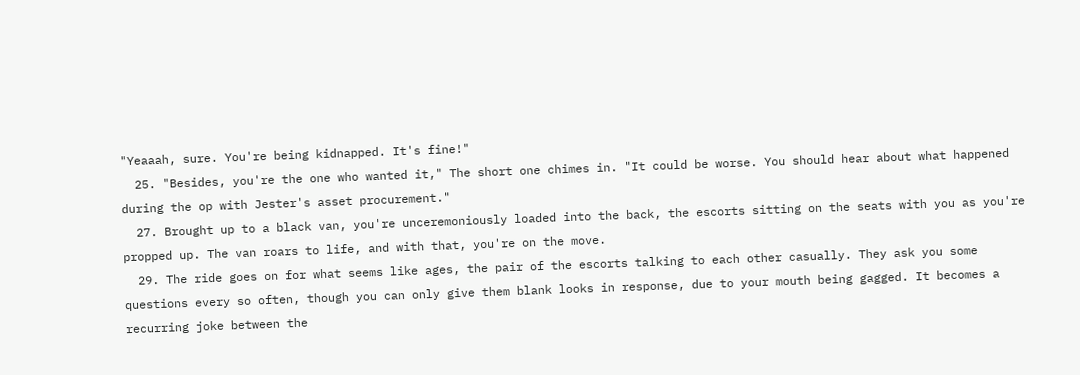"Yeaaah, sure. You're being kidnapped. It's fine!"
  25. "Besides, you're the one who wanted it," The short one chimes in. "It could be worse. You should hear about what happened during the op with Jester's asset procurement."
  27. Brought up to a black van, you're unceremoniously loaded into the back, the escorts sitting on the seats with you as you're propped up. The van roars to life, and with that, you're on the move.
  29. The ride goes on for what seems like ages, the pair of the escorts talking to each other casually. They ask you some questions every so often, though you can only give them blank looks in response, due to your mouth being gagged. It becomes a recurring joke between the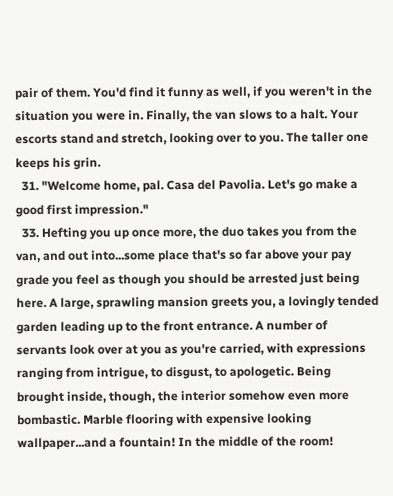pair of them. You'd find it funny as well, if you weren't in the situation you were in. Finally, the van slows to a halt. Your escorts stand and stretch, looking over to you. The taller one keeps his grin.
  31. "Welcome home, pal. Casa del Pavolia. Let's go make a good first impression."
  33. Hefting you up once more, the duo takes you from the van, and out into...some place that's so far above your pay grade you feel as though you should be arrested just being here. A large, sprawling mansion greets you, a lovingly tended garden leading up to the front entrance. A number of servants look over at you as you're carried, with expressions ranging from intrigue, to disgust, to apologetic. Being brought inside, though, the interior somehow even more bombastic. Marble flooring with expensive looking wallpaper...and a fountain! In the middle of the room!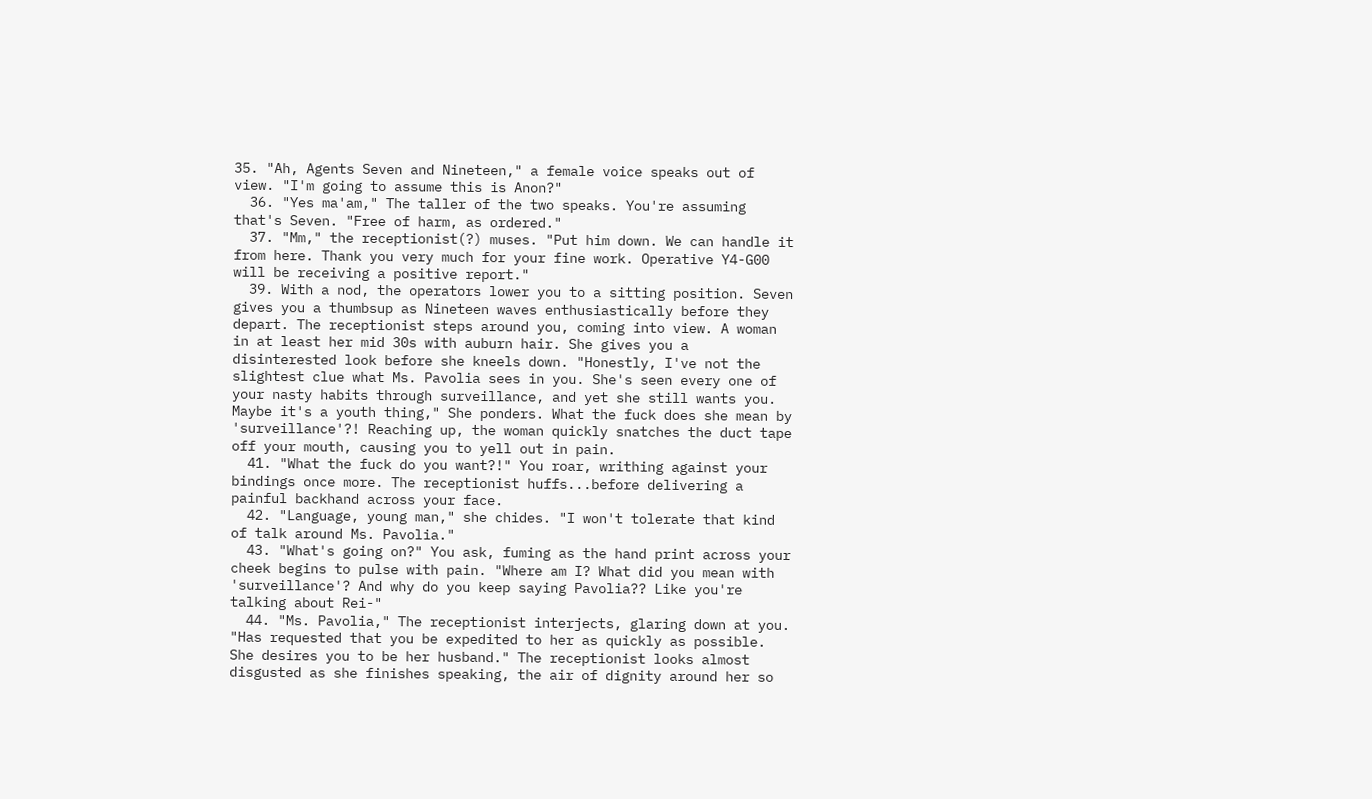35. "Ah, Agents Seven and Nineteen," a female voice speaks out of view. "I'm going to assume this is Anon?"
  36. "Yes ma'am," The taller of the two speaks. You're assuming that's Seven. "Free of harm, as ordered."
  37. "Mm," the receptionist(?) muses. "Put him down. We can handle it from here. Thank you very much for your fine work. Operative Y4-G00 will be receiving a positive report."
  39. With a nod, the operators lower you to a sitting position. Seven gives you a thumbsup as Nineteen waves enthusiastically before they depart. The receptionist steps around you, coming into view. A woman in at least her mid 30s with auburn hair. She gives you a disinterested look before she kneels down. "Honestly, I've not the slightest clue what Ms. Pavolia sees in you. She's seen every one of your nasty habits through surveillance, and yet she still wants you. Maybe it's a youth thing," She ponders. What the fuck does she mean by 'surveillance'?! Reaching up, the woman quickly snatches the duct tape off your mouth, causing you to yell out in pain.
  41. "What the fuck do you want?!" You roar, writhing against your bindings once more. The receptionist huffs...before delivering a painful backhand across your face.
  42. "Language, young man," she chides. "I won't tolerate that kind of talk around Ms. Pavolia."
  43. "What's going on?" You ask, fuming as the hand print across your cheek begins to pulse with pain. "Where am I? What did you mean with 'surveillance'? And why do you keep saying Pavolia?? Like you're talking about Rei-"
  44. "Ms. Pavolia," The receptionist interjects, glaring down at you. "Has requested that you be expedited to her as quickly as possible. She desires you to be her husband." The receptionist looks almost disgusted as she finishes speaking, the air of dignity around her so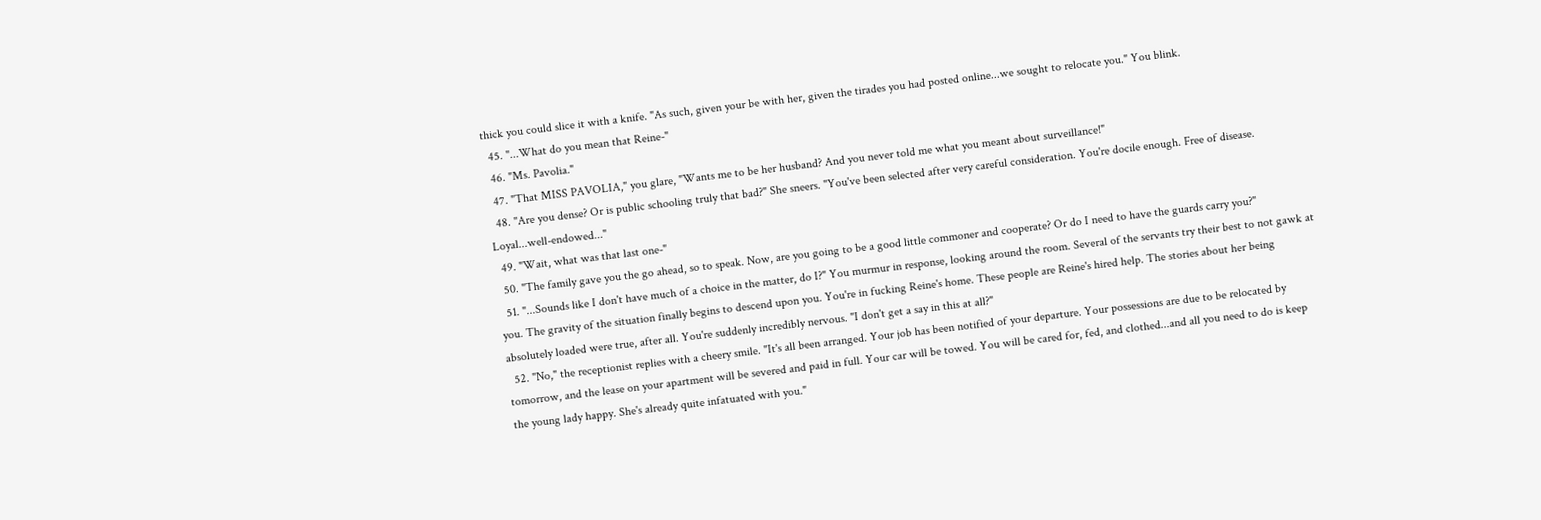thick you could slice it with a knife. "As such, given your be with her, given the tirades you had posted online...we sought to relocate you." You blink.
  45. "...What do you mean that Reine-"
  46. "Ms. Pavolia."
  47. "That MISS PAVOLIA," you glare, "Wants me to be her husband? And you never told me what you meant about surveillance!"
  48. "Are you dense? Or is public schooling truly that bad?" She sneers. "You've been selected after very careful consideration. You're docile enough. Free of disease. Loyal...well-endowed..."
  49. "Wait, what was that last one-"
  50. "The family gave you the go ahead, so to speak. Now, are you going to be a good little commoner and cooperate? Or do I need to have the guards carry you?"
  51. "...Sounds like I don't have much of a choice in the matter, do I?" You murmur in response, looking around the room. Several of the servants try their best to not gawk at you. The gravity of the situation finally begins to descend upon you. You're in fucking Reine's home. These people are Reine's hired help. The stories about her being absolutely loaded were true, after all. You're suddenly incredibly nervous. "I don't get a say in this at all?"
  52. "No," the receptionist replies with a cheery smile. "It's all been arranged. Your job has been notified of your departure. Your possessions are due to be relocated by tomorrow, and the lease on your apartment will be severed and paid in full. Your car will be towed. You will be cared for, fed, and clothed...and all you need to do is keep the young lady happy. She's already quite infatuated with you."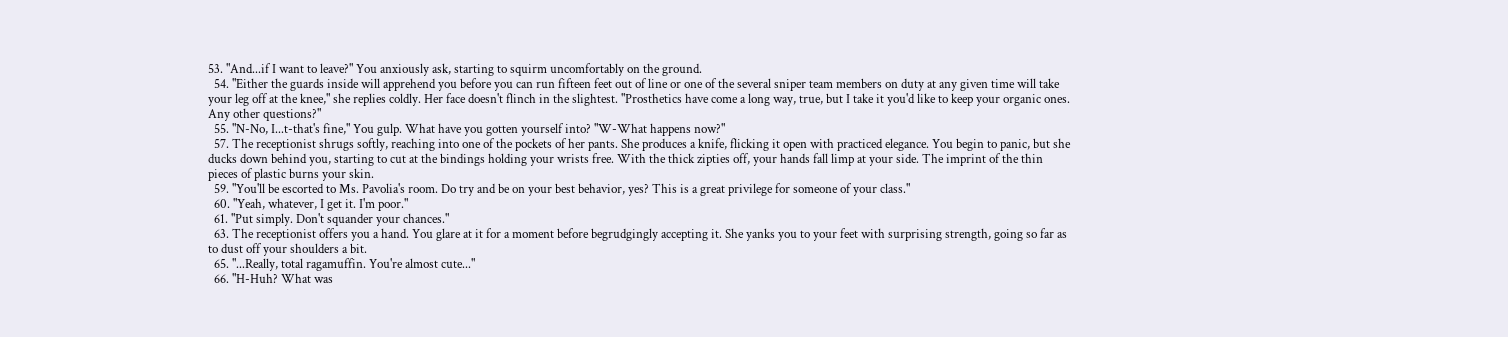53. "And...if I want to leave?" You anxiously ask, starting to squirm uncomfortably on the ground.
  54. "Either the guards inside will apprehend you before you can run fifteen feet out of line or one of the several sniper team members on duty at any given time will take your leg off at the knee," she replies coldly. Her face doesn't flinch in the slightest. "Prosthetics have come a long way, true, but I take it you'd like to keep your organic ones. Any other questions?"
  55. "N-No, I...t-that's fine," You gulp. What have you gotten yourself into? "W-What happens now?"
  57. The receptionist shrugs softly, reaching into one of the pockets of her pants. She produces a knife, flicking it open with practiced elegance. You begin to panic, but she ducks down behind you, starting to cut at the bindings holding your wrists free. With the thick zipties off, your hands fall limp at your side. The imprint of the thin pieces of plastic burns your skin.
  59. "You'll be escorted to Ms. Pavolia's room. Do try and be on your best behavior, yes? This is a great privilege for someone of your class."
  60. "Yeah, whatever, I get it. I'm poor."
  61. "Put simply. Don't squander your chances."
  63. The receptionist offers you a hand. You glare at it for a moment before begrudgingly accepting it. She yanks you to your feet with surprising strength, going so far as to dust off your shoulders a bit.
  65. "...Really, total ragamuffin. You're almost cute..."
  66. "H-Huh? What was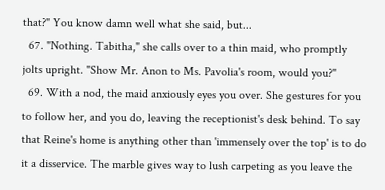that?" You know damn well what she said, but...
  67. "Nothing. Tabitha," she calls over to a thin maid, who promptly jolts upright. "Show Mr. Anon to Ms. Pavolia's room, would you?"
  69. With a nod, the maid anxiously eyes you over. She gestures for you to follow her, and you do, leaving the receptionist's desk behind. To say that Reine's home is anything other than 'immensely over the top' is to do it a disservice. The marble gives way to lush carpeting as you leave the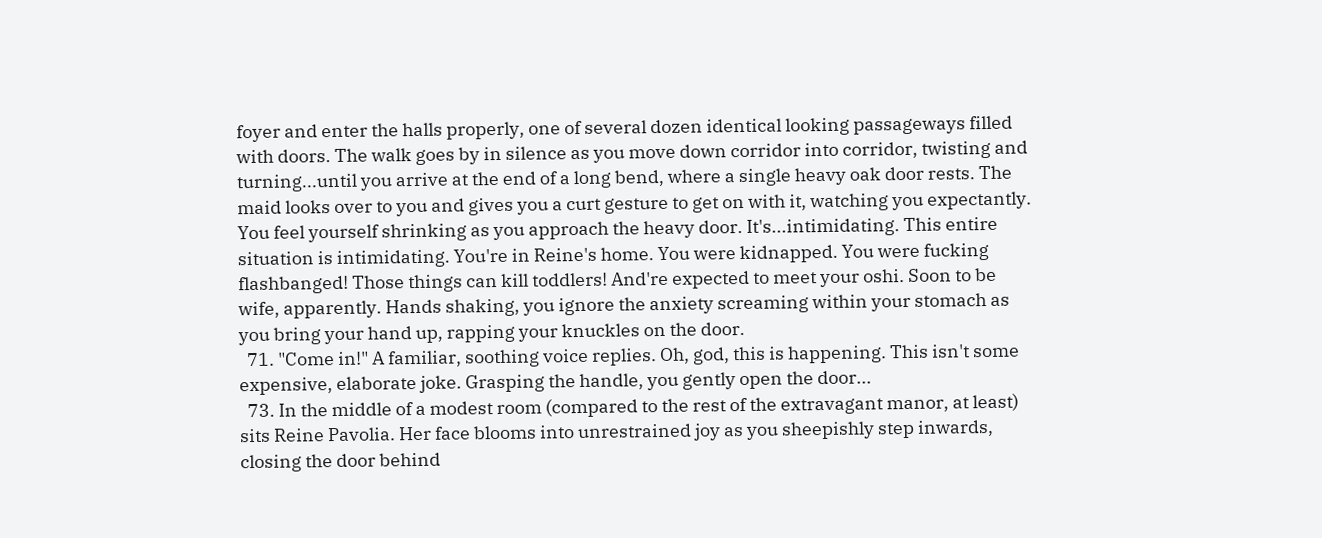foyer and enter the halls properly, one of several dozen identical looking passageways filled with doors. The walk goes by in silence as you move down corridor into corridor, twisting and turning...until you arrive at the end of a long bend, where a single heavy oak door rests. The maid looks over to you and gives you a curt gesture to get on with it, watching you expectantly. You feel yourself shrinking as you approach the heavy door. It's...intimidating. This entire situation is intimidating. You're in Reine's home. You were kidnapped. You were fucking flashbanged! Those things can kill toddlers! And're expected to meet your oshi. Soon to be wife, apparently. Hands shaking, you ignore the anxiety screaming within your stomach as you bring your hand up, rapping your knuckles on the door.
  71. "Come in!" A familiar, soothing voice replies. Oh, god, this is happening. This isn't some expensive, elaborate joke. Grasping the handle, you gently open the door...
  73. In the middle of a modest room (compared to the rest of the extravagant manor, at least) sits Reine Pavolia. Her face blooms into unrestrained joy as you sheepishly step inwards, closing the door behind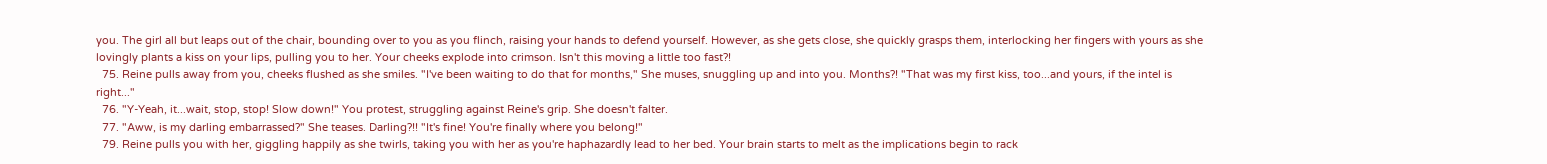you. The girl all but leaps out of the chair, bounding over to you as you flinch, raising your hands to defend yourself. However, as she gets close, she quickly grasps them, interlocking her fingers with yours as she lovingly plants a kiss on your lips, pulling you to her. Your cheeks explode into crimson. Isn't this moving a little too fast?!
  75. Reine pulls away from you, cheeks flushed as she smiles. "I've been waiting to do that for months," She muses, snuggling up and into you. Months?! "That was my first kiss, too...and yours, if the intel is right..."
  76. "Y-Yeah, it...wait, stop, stop! Slow down!" You protest, struggling against Reine's grip. She doesn't falter.
  77. "Aww, is my darling embarrassed?" She teases. Darling?!! "It's fine! You're finally where you belong!"
  79. Reine pulls you with her, giggling happily as she twirls, taking you with her as you're haphazardly lead to her bed. Your brain starts to melt as the implications begin to rack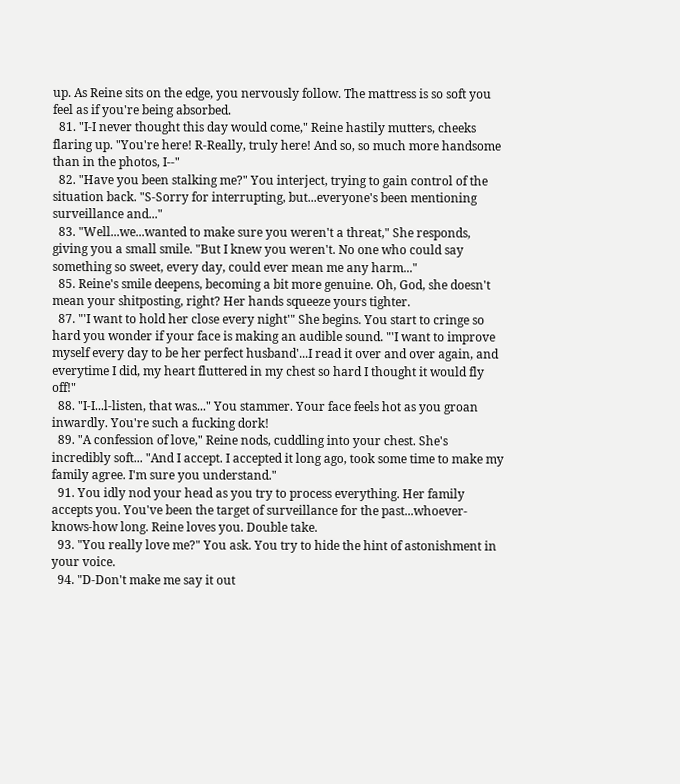up. As Reine sits on the edge, you nervously follow. The mattress is so soft you feel as if you're being absorbed.
  81. "I-I never thought this day would come," Reine hastily mutters, cheeks flaring up. "You're here! R-Really, truly here! And so, so much more handsome than in the photos, I--"
  82. "Have you been stalking me?" You interject, trying to gain control of the situation back. "S-Sorry for interrupting, but...everyone's been mentioning surveillance and..."
  83. "Well...we...wanted to make sure you weren't a threat," She responds, giving you a small smile. "But I knew you weren't. No one who could say something so sweet, every day, could ever mean me any harm..."
  85. Reine's smile deepens, becoming a bit more genuine. Oh, God, she doesn't mean your shitposting, right? Her hands squeeze yours tighter.
  87. "'I want to hold her close every night'" She begins. You start to cringe so hard you wonder if your face is making an audible sound. "'I want to improve myself every day to be her perfect husband'...I read it over and over again, and everytime I did, my heart fluttered in my chest so hard I thought it would fly off!"
  88. "I-I...l-listen, that was..." You stammer. Your face feels hot as you groan inwardly. You're such a fucking dork!
  89. "A confession of love," Reine nods, cuddling into your chest. She's incredibly soft... "And I accept. I accepted it long ago, took some time to make my family agree. I'm sure you understand."
  91. You idly nod your head as you try to process everything. Her family accepts you. You've been the target of surveillance for the past...whoever-knows-how long. Reine loves you. Double take.
  93. "You really love me?" You ask. You try to hide the hint of astonishment in your voice.
  94. "D-Don't make me say it out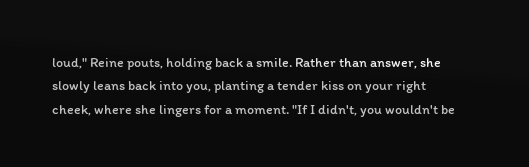loud," Reine pouts, holding back a smile. Rather than answer, she slowly leans back into you, planting a tender kiss on your right cheek, where she lingers for a moment. "If I didn't, you wouldn't be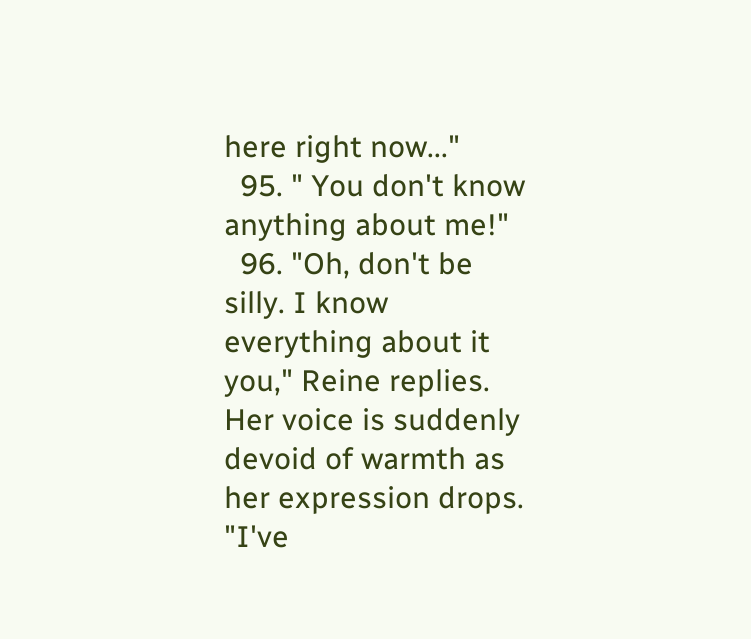here right now..."
  95. " You don't know anything about me!"
  96. "Oh, don't be silly. I know everything about it you," Reine replies. Her voice is suddenly devoid of warmth as her expression drops. "I've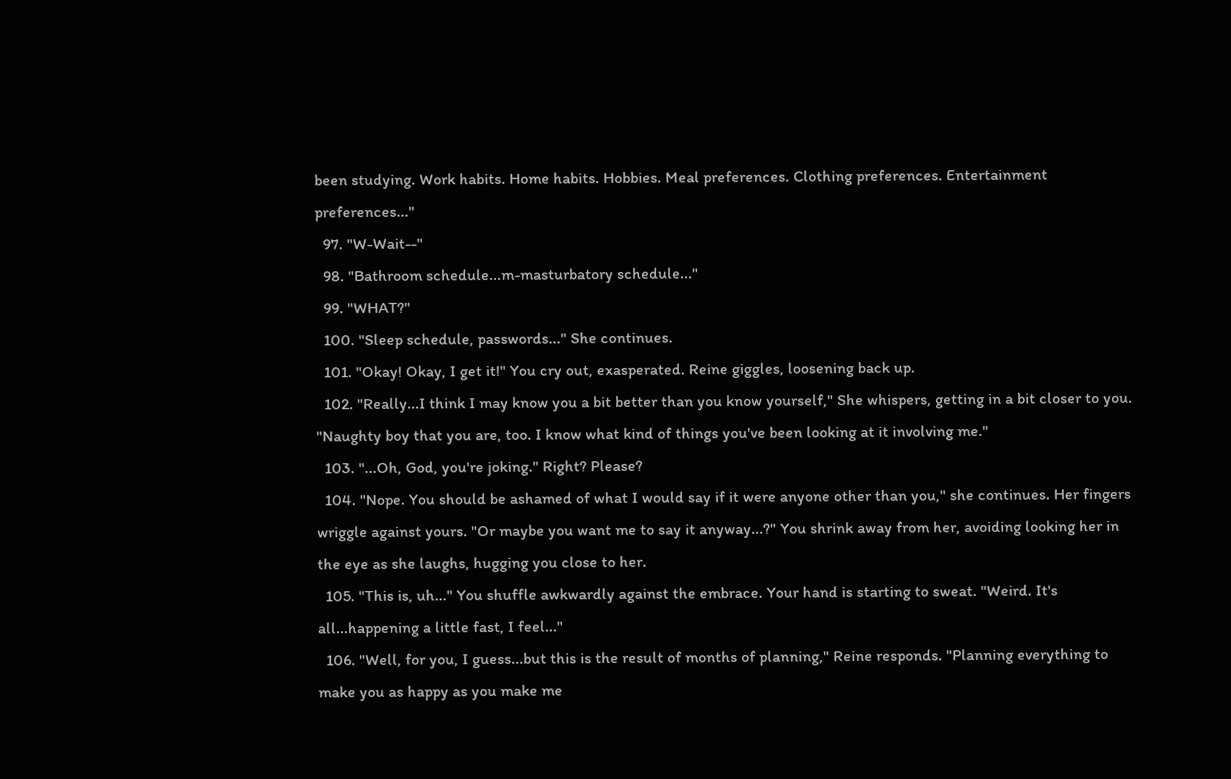been studying. Work habits. Home habits. Hobbies. Meal preferences. Clothing preferences. Entertainment preferences..."
  97. "W-Wait--"
  98. "Bathroom schedule...m-masturbatory schedule..."
  99. "WHAT?"
  100. "Sleep schedule, passwords..." She continues.
  101. "Okay! Okay, I get it!" You cry out, exasperated. Reine giggles, loosening back up.
  102. "Really...I think I may know you a bit better than you know yourself," She whispers, getting in a bit closer to you. "Naughty boy that you are, too. I know what kind of things you've been looking at it involving me."
  103. "...Oh, God, you're joking." Right? Please?
  104. "Nope. You should be ashamed of what I would say if it were anyone other than you," she continues. Her fingers wriggle against yours. "Or maybe you want me to say it anyway...?" You shrink away from her, avoiding looking her in the eye as she laughs, hugging you close to her.
  105. "This is, uh..." You shuffle awkwardly against the embrace. Your hand is starting to sweat. "Weird. It's all...happening a little fast, I feel..."
  106. "Well, for you, I guess...but this is the result of months of planning," Reine responds. "Planning everything to make you as happy as you make me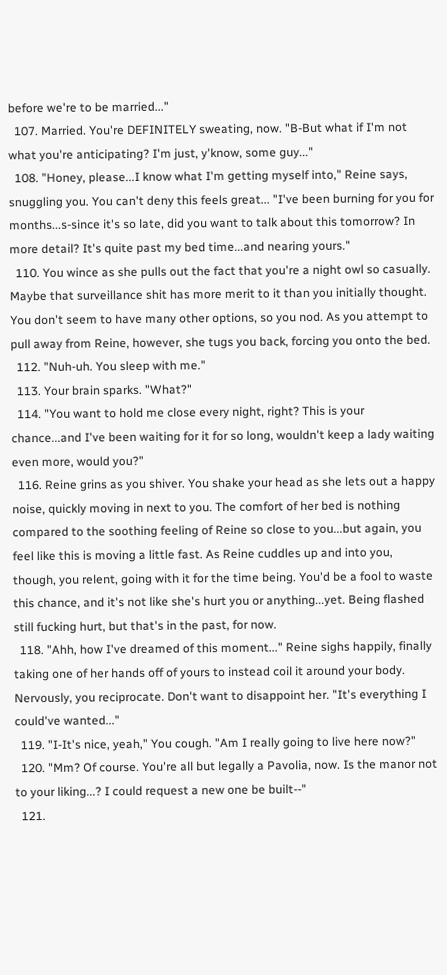before we're to be married..."
  107. Married. You're DEFINITELY sweating, now. "B-But what if I'm not what you're anticipating? I'm just, y'know, some guy..."
  108. "Honey, please...I know what I'm getting myself into," Reine says, snuggling you. You can't deny this feels great... "I've been burning for you for months...s-since it's so late, did you want to talk about this tomorrow? In more detail? It's quite past my bed time...and nearing yours."
  110. You wince as she pulls out the fact that you're a night owl so casually. Maybe that surveillance shit has more merit to it than you initially thought. You don't seem to have many other options, so you nod. As you attempt to pull away from Reine, however, she tugs you back, forcing you onto the bed.
  112. "Nuh-uh. You sleep with me."
  113. Your brain sparks. "What?"
  114. "You want to hold me close every night, right? This is your chance...and I've been waiting for it for so long, wouldn't keep a lady waiting even more, would you?"
  116. Reine grins as you shiver. You shake your head as she lets out a happy noise, quickly moving in next to you. The comfort of her bed is nothing compared to the soothing feeling of Reine so close to you...but again, you feel like this is moving a little fast. As Reine cuddles up and into you, though, you relent, going with it for the time being. You'd be a fool to waste this chance, and it's not like she's hurt you or anything...yet. Being flashed still fucking hurt, but that's in the past, for now.
  118. "Ahh, how I've dreamed of this moment..." Reine sighs happily, finally taking one of her hands off of yours to instead coil it around your body. Nervously, you reciprocate. Don't want to disappoint her. "It's everything I could've wanted..."
  119. "I-It's nice, yeah," You cough. "Am I really going to live here now?"
  120. "Mm? Of course. You're all but legally a Pavolia, now. Is the manor not to your liking...? I could request a new one be built--"
  121.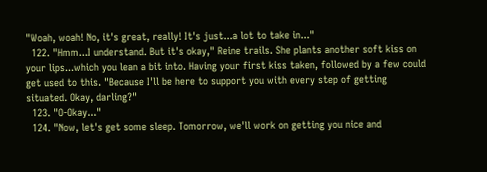"Woah, woah! No, it's great, really! It's just...a lot to take in..."
  122. "Hmm...I understand. But it's okay," Reine trails. She plants another soft kiss on your lips...which you lean a bit into. Having your first kiss taken, followed by a few could get used to this. "Because I'll be here to support you with every step of getting situated. Okay, darling?"
  123. "O-Okay..."
  124. "Now, let's get some sleep. Tomorrow, we'll work on getting you nice and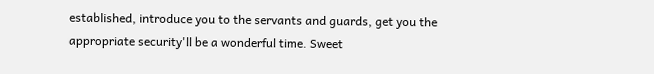established, introduce you to the servants and guards, get you the appropriate security'll be a wonderful time. Sweet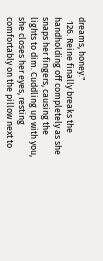dreams, honey."
  126. Reine finally breaks the handholding off completely as she snaps her fingers, causing the lights to dim. Cuddling up with you, she closes her eyes, resting comfortably on the pillow next to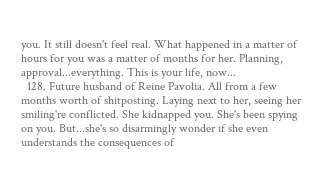you. It still doesn't feel real. What happened in a matter of hours for you was a matter of months for her. Planning, approval...everything. This is your life, now...
  128. Future husband of Reine Pavolia. All from a few months worth of shitposting. Laying next to her, seeing her smiling're conflicted. She kidnapped you. She's been spying on you. But...she's so disarmingly wonder if she even understands the consequences of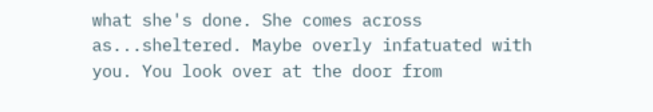what she's done. She comes across as...sheltered. Maybe overly infatuated with you. You look over at the door from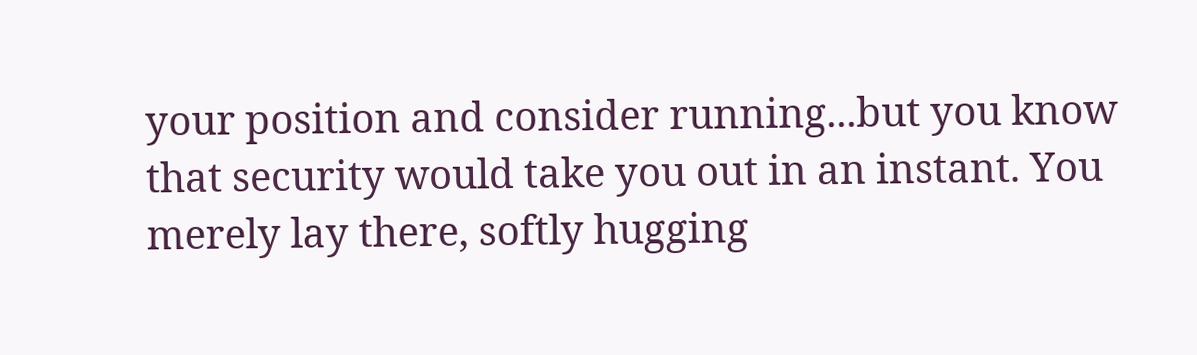your position and consider running...but you know that security would take you out in an instant. You merely lay there, softly hugging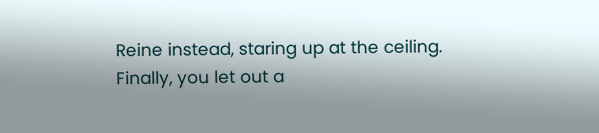Reine instead, staring up at the ceiling. Finally, you let out a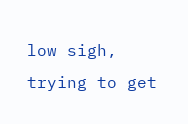low sigh, trying to get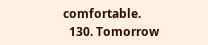comfortable.
  130. Tomorrow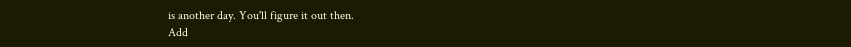is another day. You'll figure it out then.
Add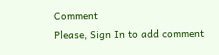Comment
Please, Sign In to add comment